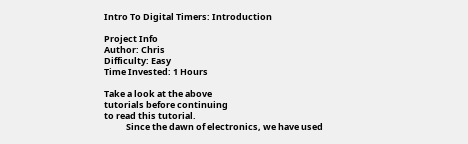Intro To Digital Timers: Introduction

Project Info
Author: Chris
Difficulty: Easy
Time Invested: 1 Hours

Take a look at the above
tutorials before continuing
to read this tutorial.
           Since the dawn of electronics, we have used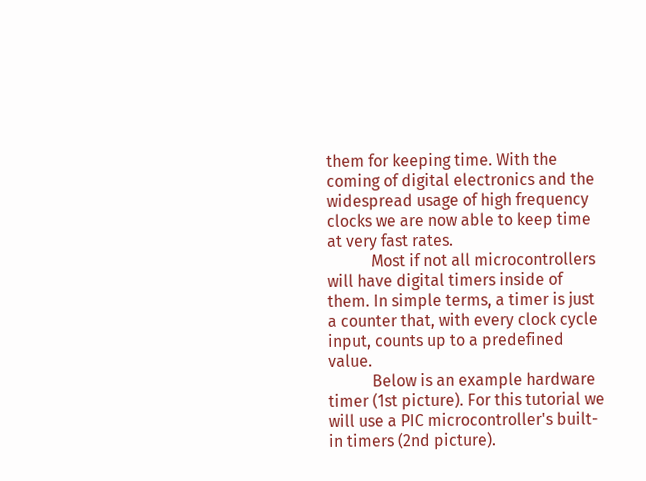them for keeping time. With the coming of digital electronics and the widespread usage of high frequency clocks we are now able to keep time at very fast rates.
           Most if not all microcontrollers will have digital timers inside of them. In simple terms, a timer is just a counter that, with every clock cycle input, counts up to a predefined value.
           Below is an example hardware timer (1st picture). For this tutorial we will use a PIC microcontroller's built-in timers (2nd picture).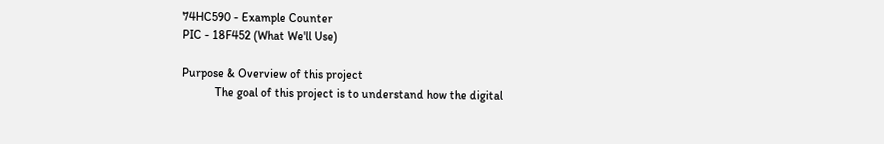74HC590 - Example Counter
PIC - 18F452 (What We'll Use)

Purpose & Overview of this project
           The goal of this project is to understand how the digital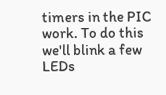timers in the PIC work. To do this we'll blink a few LEDs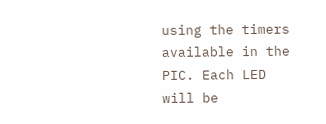using the timers available in the PIC. Each LED will be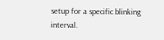setup for a specific blinking interval.